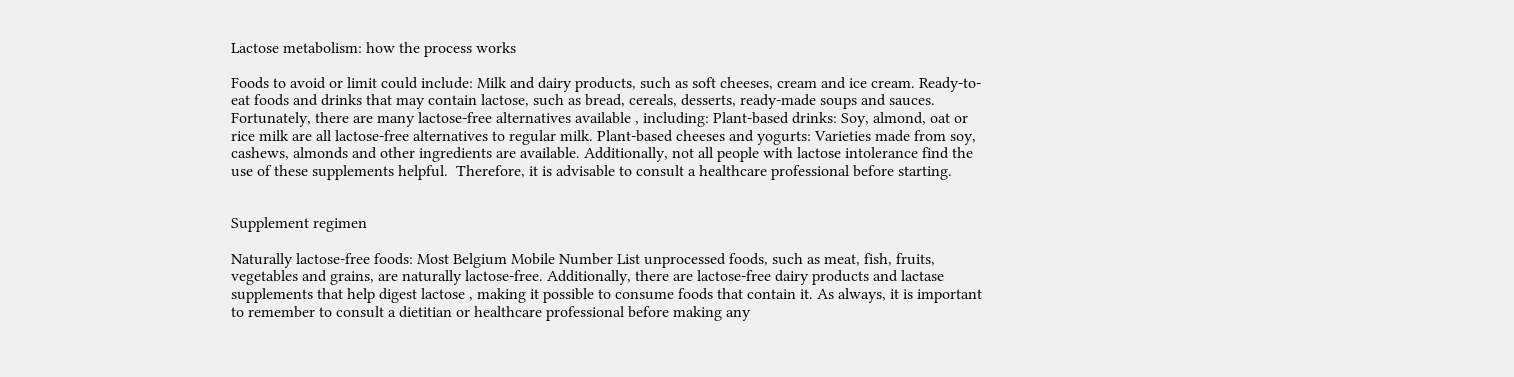Lactose metabolism: how the process works

Foods to avoid or limit could include: Milk and dairy products, such as soft cheeses, cream and ice cream. Ready-to-eat foods and drinks that may contain lactose, such as bread, cereals, desserts, ready-made soups and sauces. Fortunately, there are many lactose-free alternatives available , including: Plant-based drinks: Soy, almond, oat or rice milk are all lactose-free alternatives to regular milk. Plant-based cheeses and yogurts: Varieties made from soy, cashews, almonds and other ingredients are available. Additionally, not all people with lactose intolerance find the use of these supplements helpful.  Therefore, it is advisable to consult a healthcare professional before starting.


Supplement regimen

Naturally lactose-free foods: Most Belgium Mobile Number List unprocessed foods, such as meat, fish, fruits, vegetables and grains, are naturally lactose-free. Additionally, there are lactose-free dairy products and lactase supplements that help digest lactose , making it possible to consume foods that contain it. As always, it is important to remember to consult a dietitian or healthcare professional before making any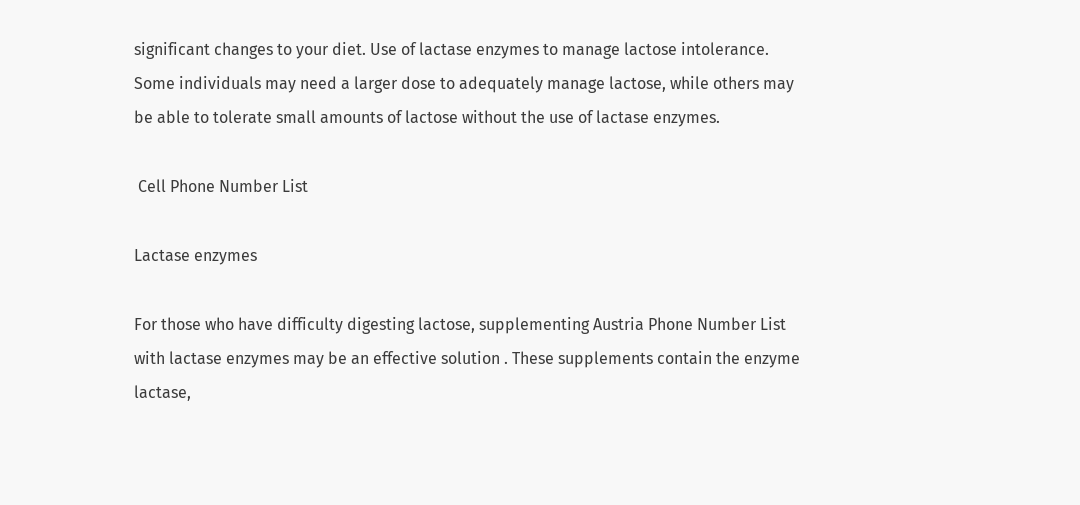significant changes to your diet. Use of lactase enzymes to manage lactose intolerance. Some individuals may need a larger dose to adequately manage lactose, while others may be able to tolerate small amounts of lactose without the use of lactase enzymes.

 Cell Phone Number List

Lactase enzymes

For those who have difficulty digesting lactose, supplementing Austria Phone Number List with lactase enzymes may be an effective solution . These supplements contain the enzyme lactase,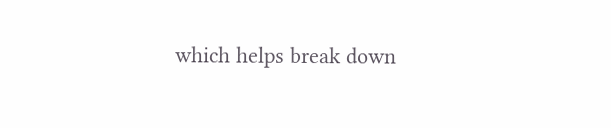which helps break down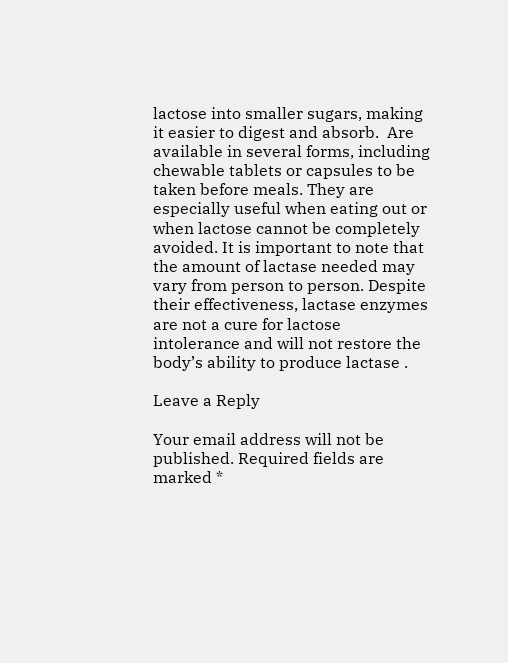lactose into smaller sugars, making it easier to digest and absorb.  Are available in several forms, including chewable tablets or capsules to be taken before meals. They are especially useful when eating out or when lactose cannot be completely avoided. It is important to note that the amount of lactase needed may vary from person to person. Despite their effectiveness, lactase enzymes are not a cure for lactose intolerance and will not restore the body’s ability to produce lactase .

Leave a Reply

Your email address will not be published. Required fields are marked *